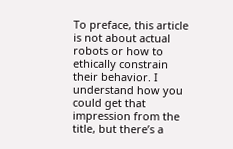To preface, this article is not about actual robots or how to ethically constrain their behavior. I understand how you could get that impression from the title, but there’s a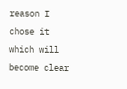reason I chose it which will become clear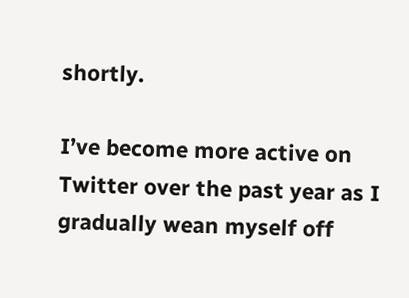shortly.

I’ve become more active on Twitter over the past year as I gradually wean myself off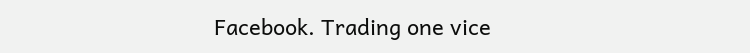Facebook. Trading one vice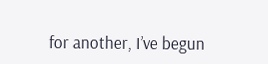for another, I’ve begun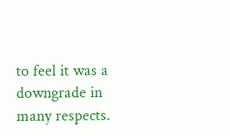to feel it was a downgrade in many respects.